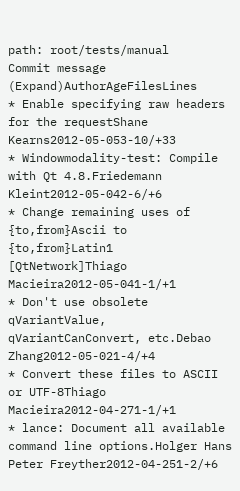path: root/tests/manual
Commit message (Expand)AuthorAgeFilesLines
* Enable specifying raw headers for the requestShane Kearns2012-05-053-10/+33
* Windowmodality-test: Compile with Qt 4.8.Friedemann Kleint2012-05-042-6/+6
* Change remaining uses of {to,from}Ascii to {to,from}Latin1 [QtNetwork]Thiago Macieira2012-05-041-1/+1
* Don't use obsolete qVariantValue, qVariantCanConvert, etc.Debao Zhang2012-05-021-4/+4
* Convert these files to ASCII or UTF-8Thiago Macieira2012-04-271-1/+1
* lance: Document all available command line options.Holger Hans Peter Freyther2012-04-251-2/+6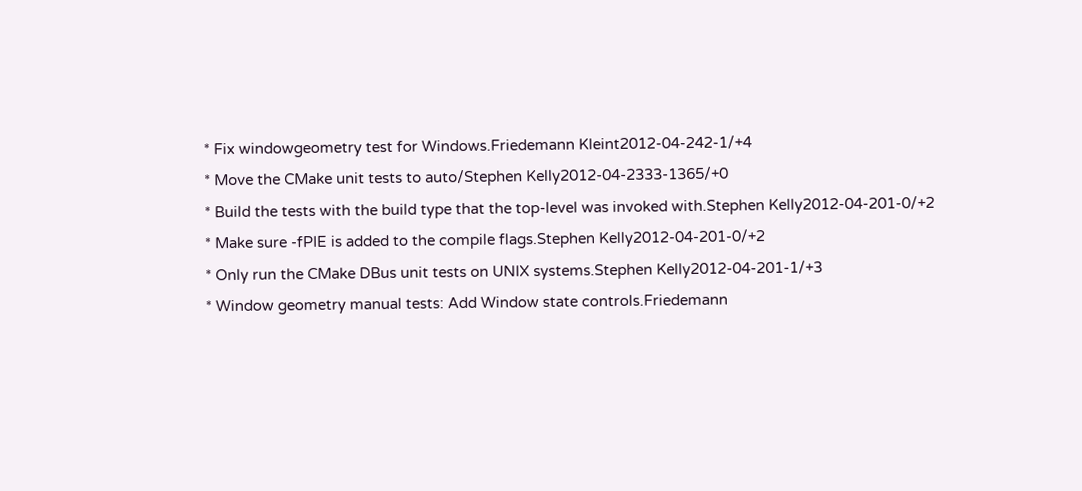* Fix windowgeometry test for Windows.Friedemann Kleint2012-04-242-1/+4
* Move the CMake unit tests to auto/Stephen Kelly2012-04-2333-1365/+0
* Build the tests with the build type that the top-level was invoked with.Stephen Kelly2012-04-201-0/+2
* Make sure -fPIE is added to the compile flags.Stephen Kelly2012-04-201-0/+2
* Only run the CMake DBus unit tests on UNIX systems.Stephen Kelly2012-04-201-1/+3
* Window geometry manual tests: Add Window state controls.Friedemann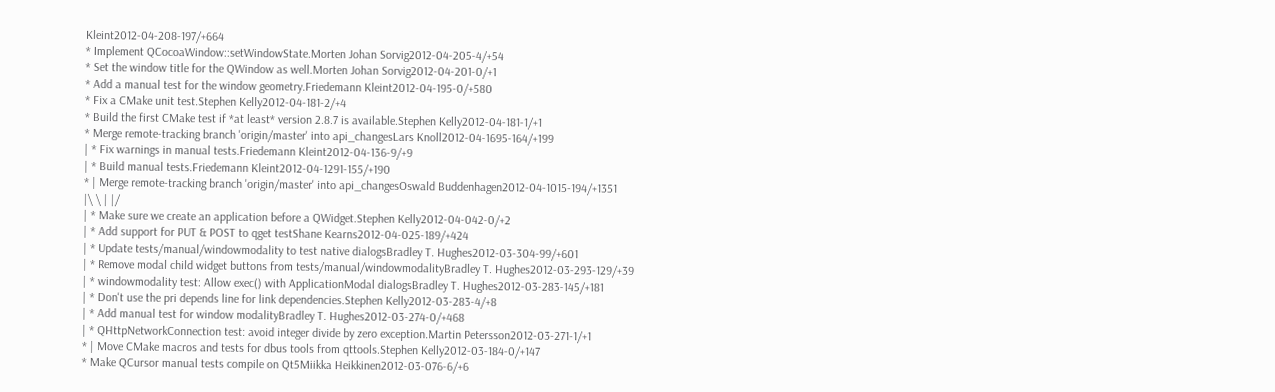Kleint2012-04-208-197/+664
* Implement QCocoaWindow::setWindowState.Morten Johan Sorvig2012-04-205-4/+54
* Set the window title for the QWindow as well.Morten Johan Sorvig2012-04-201-0/+1
* Add a manual test for the window geometry.Friedemann Kleint2012-04-195-0/+580
* Fix a CMake unit test.Stephen Kelly2012-04-181-2/+4
* Build the first CMake test if *at least* version 2.8.7 is available.Stephen Kelly2012-04-181-1/+1
* Merge remote-tracking branch 'origin/master' into api_changesLars Knoll2012-04-1695-164/+199
| * Fix warnings in manual tests.Friedemann Kleint2012-04-136-9/+9
| * Build manual tests.Friedemann Kleint2012-04-1291-155/+190
* | Merge remote-tracking branch 'origin/master' into api_changesOswald Buddenhagen2012-04-1015-194/+1351
|\ \ | |/
| * Make sure we create an application before a QWidget.Stephen Kelly2012-04-042-0/+2
| * Add support for PUT & POST to qget testShane Kearns2012-04-025-189/+424
| * Update tests/manual/windowmodality to test native dialogsBradley T. Hughes2012-03-304-99/+601
| * Remove modal child widget buttons from tests/manual/windowmodalityBradley T. Hughes2012-03-293-129/+39
| * windowmodality test: Allow exec() with ApplicationModal dialogsBradley T. Hughes2012-03-283-145/+181
| * Don't use the pri depends line for link dependencies.Stephen Kelly2012-03-283-4/+8
| * Add manual test for window modalityBradley T. Hughes2012-03-274-0/+468
| * QHttpNetworkConnection test: avoid integer divide by zero exception.Martin Petersson2012-03-271-1/+1
* | Move CMake macros and tests for dbus tools from qttools.Stephen Kelly2012-03-184-0/+147
* Make QCursor manual tests compile on Qt5Miikka Heikkinen2012-03-076-6/+6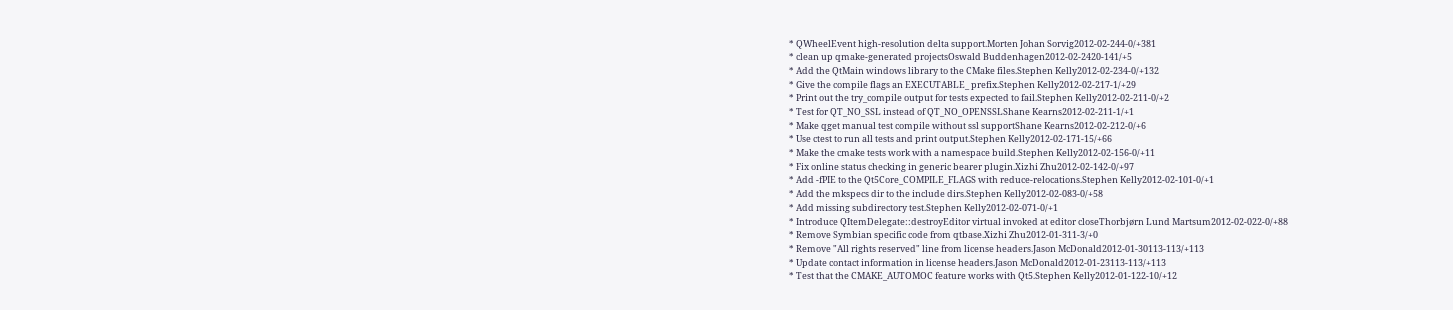* QWheelEvent high-resolution delta support.Morten Johan Sorvig2012-02-244-0/+381
* clean up qmake-generated projectsOswald Buddenhagen2012-02-2420-141/+5
* Add the QtMain windows library to the CMake files.Stephen Kelly2012-02-234-0/+132
* Give the compile flags an EXECUTABLE_ prefix.Stephen Kelly2012-02-217-1/+29
* Print out the try_compile output for tests expected to fail.Stephen Kelly2012-02-211-0/+2
* Test for QT_NO_SSL instead of QT_NO_OPENSSLShane Kearns2012-02-211-1/+1
* Make qget manual test compile without ssl supportShane Kearns2012-02-212-0/+6
* Use ctest to run all tests and print output.Stephen Kelly2012-02-171-15/+66
* Make the cmake tests work with a namespace build.Stephen Kelly2012-02-156-0/+11
* Fix online status checking in generic bearer plugin.Xizhi Zhu2012-02-142-0/+97
* Add -fPIE to the Qt5Core_COMPILE_FLAGS with reduce-relocations.Stephen Kelly2012-02-101-0/+1
* Add the mkspecs dir to the include dirs.Stephen Kelly2012-02-083-0/+58
* Add missing subdirectory test.Stephen Kelly2012-02-071-0/+1
* Introduce QItemDelegate::destroyEditor virtual invoked at editor closeThorbjørn Lund Martsum2012-02-022-0/+88
* Remove Symbian specific code from qtbase.Xizhi Zhu2012-01-311-3/+0
* Remove "All rights reserved" line from license headers.Jason McDonald2012-01-30113-113/+113
* Update contact information in license headers.Jason McDonald2012-01-23113-113/+113
* Test that the CMAKE_AUTOMOC feature works with Qt5.Stephen Kelly2012-01-122-10/+12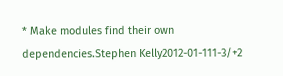* Make modules find their own dependencies.Stephen Kelly2012-01-111-3/+2